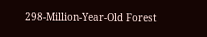298-Million-Year-Old Forest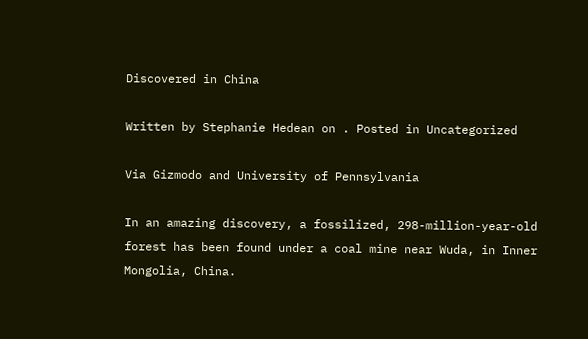Discovered in China

Written by Stephanie Hedean on . Posted in Uncategorized

Via Gizmodo and University of Pennsylvania

In an amazing discovery, a fossilized, 298-million-year-old forest has been found under a coal mine near Wuda, in Inner Mongolia, China.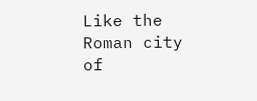Like the Roman city of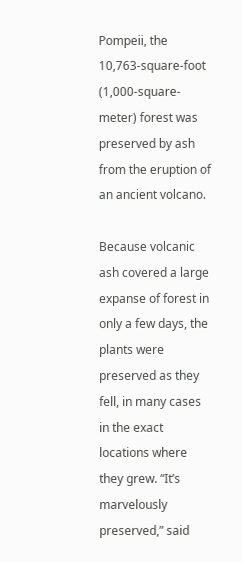Pompeii, the 10,763-square-foot (1,000-square-meter) forest was preserved by ash from the eruption of an ancient volcano.

Because volcanic ash covered a large expanse of forest in only a few days, the plants were preserved as they fell, in many cases in the exact locations where they grew. “It’s marvelously preserved,” said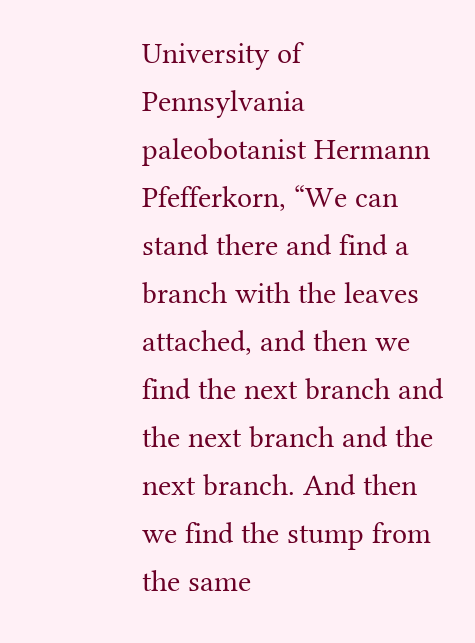University of Pennsylvania paleobotanist Hermann Pfefferkorn, “We can stand there and find a branch with the leaves attached, and then we find the next branch and the next branch and the next branch. And then we find the stump from the same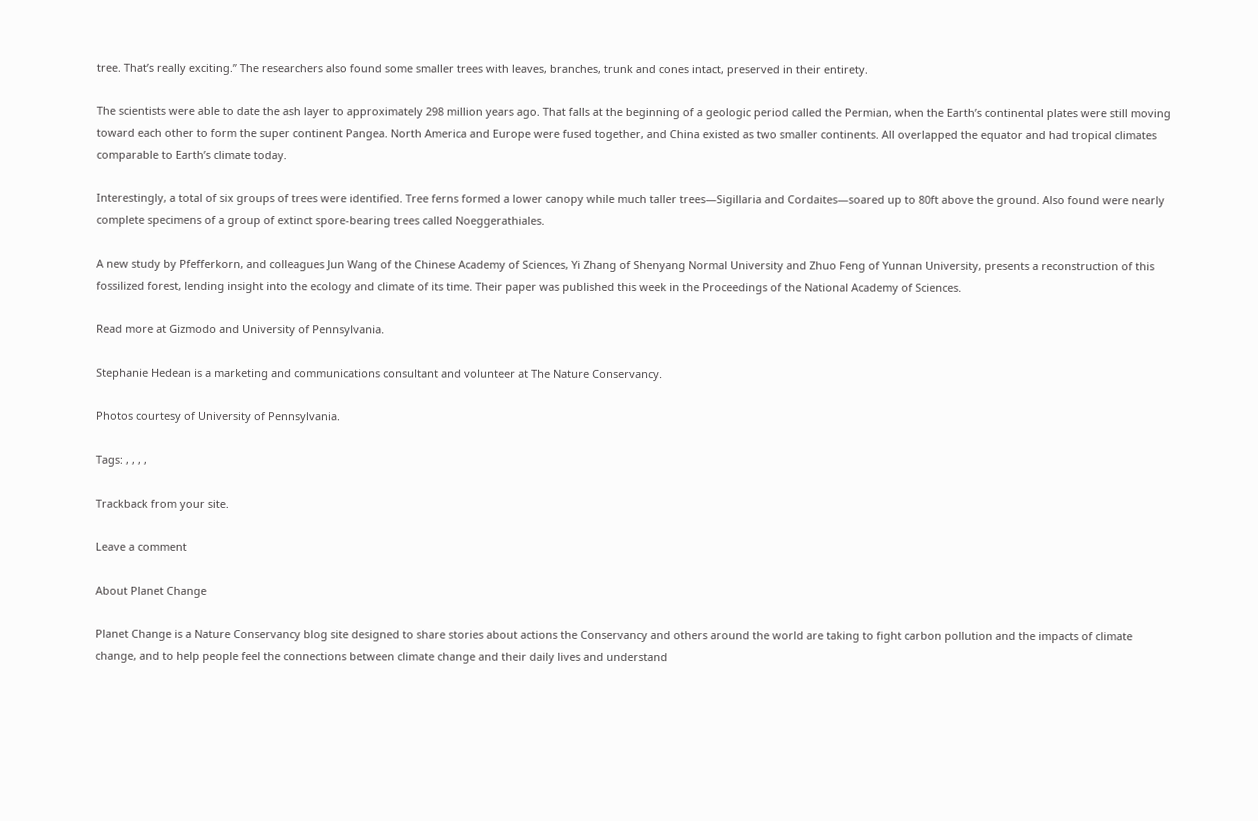tree. That’s really exciting.” The researchers also found some smaller trees with leaves, branches, trunk and cones intact, preserved in their entirety.

The scientists were able to date the ash layer to approximately 298 million years ago. That falls at the beginning of a geologic period called the Permian, when the Earth’s continental plates were still moving toward each other to form the super continent Pangea. North America and Europe were fused together, and China existed as two smaller continents. All overlapped the equator and had tropical climates comparable to Earth’s climate today.

Interestingly, a total of six groups of trees were identified. Tree ferns formed a lower canopy while much taller trees—Sigillaria and Cordaites—soared up to 80ft above the ground. Also found were nearly complete specimens of a group of extinct spore-bearing trees called Noeggerathiales.

A new study by Pfefferkorn, and colleagues Jun Wang of the Chinese Academy of Sciences, Yi Zhang of Shenyang Normal University and Zhuo Feng of Yunnan University, presents a reconstruction of this fossilized forest, lending insight into the ecology and climate of its time. Their paper was published this week in the Proceedings of the National Academy of Sciences.

Read more at Gizmodo and University of Pennsylvania.

Stephanie Hedean is a marketing and communications consultant and volunteer at The Nature Conservancy.

Photos courtesy of University of Pennsylvania.

Tags: , , , ,

Trackback from your site.

Leave a comment

About Planet Change

Planet Change is a Nature Conservancy blog site designed to share stories about actions the Conservancy and others around the world are taking to fight carbon pollution and the impacts of climate change, and to help people feel the connections between climate change and their daily lives and understand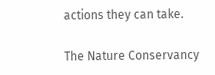actions they can take.

The Nature Conservancy